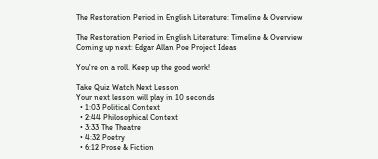The Restoration Period in English Literature: Timeline & Overview

The Restoration Period in English Literature: Timeline & Overview
Coming up next: Edgar Allan Poe Project Ideas

You're on a roll. Keep up the good work!

Take Quiz Watch Next Lesson
Your next lesson will play in 10 seconds
  • 1:03 Political Context
  • 2:44 Philosophical Context
  • 3:33 The Theatre
  • 4:32 Poetry
  • 6:12 Prose & Fiction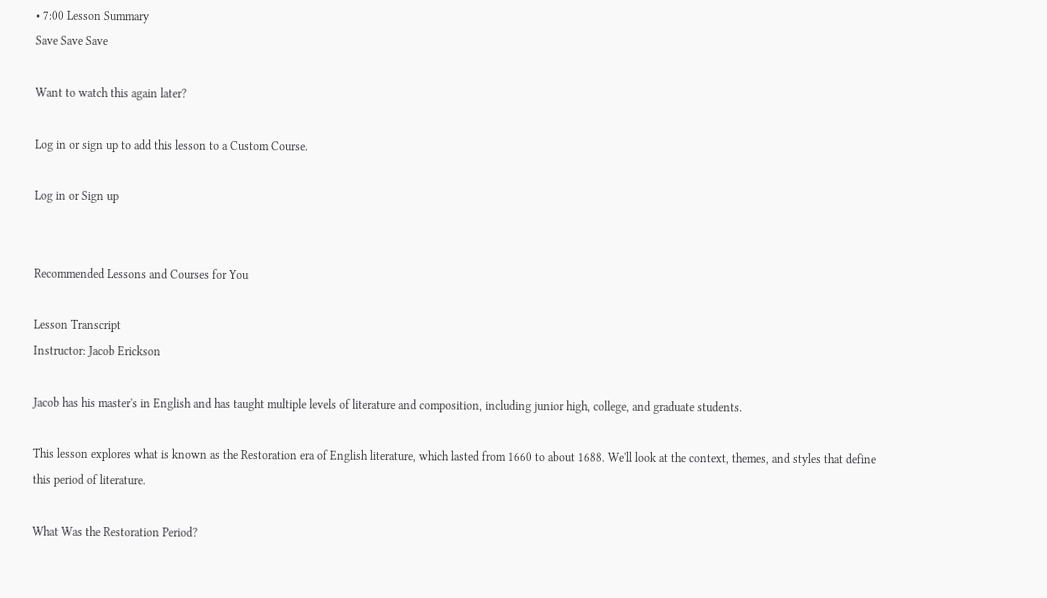• 7:00 Lesson Summary
Save Save Save

Want to watch this again later?

Log in or sign up to add this lesson to a Custom Course.

Log in or Sign up


Recommended Lessons and Courses for You

Lesson Transcript
Instructor: Jacob Erickson

Jacob has his master's in English and has taught multiple levels of literature and composition, including junior high, college, and graduate students.

This lesson explores what is known as the Restoration era of English literature, which lasted from 1660 to about 1688. We'll look at the context, themes, and styles that define this period of literature.

What Was the Restoration Period?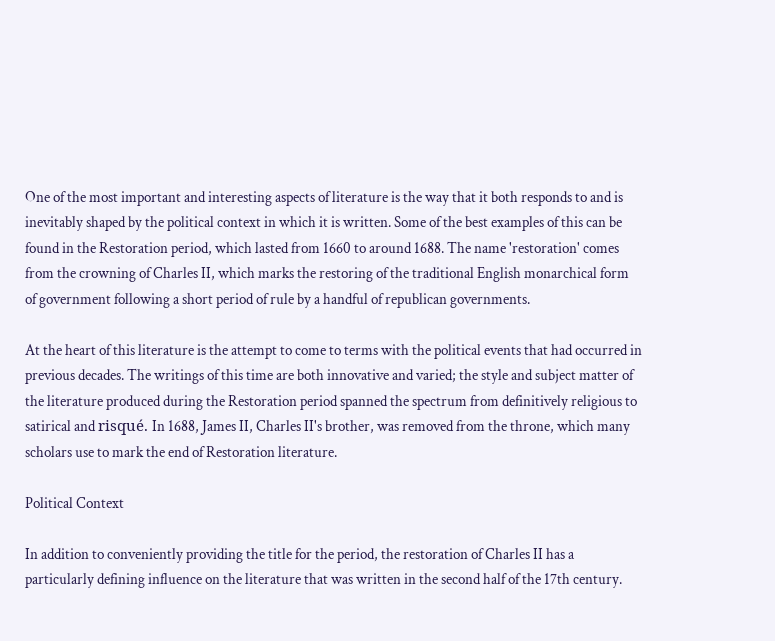One of the most important and interesting aspects of literature is the way that it both responds to and is inevitably shaped by the political context in which it is written. Some of the best examples of this can be found in the Restoration period, which lasted from 1660 to around 1688. The name 'restoration' comes from the crowning of Charles II, which marks the restoring of the traditional English monarchical form of government following a short period of rule by a handful of republican governments.

At the heart of this literature is the attempt to come to terms with the political events that had occurred in previous decades. The writings of this time are both innovative and varied; the style and subject matter of the literature produced during the Restoration period spanned the spectrum from definitively religious to satirical and risqué. In 1688, James II, Charles II's brother, was removed from the throne, which many scholars use to mark the end of Restoration literature.

Political Context

In addition to conveniently providing the title for the period, the restoration of Charles II has a particularly defining influence on the literature that was written in the second half of the 17th century.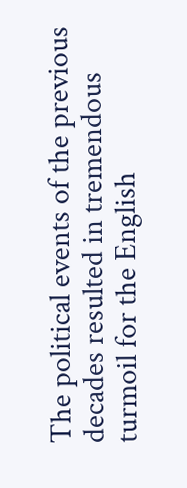The political events of the previous decades resulted in tremendous turmoil for the English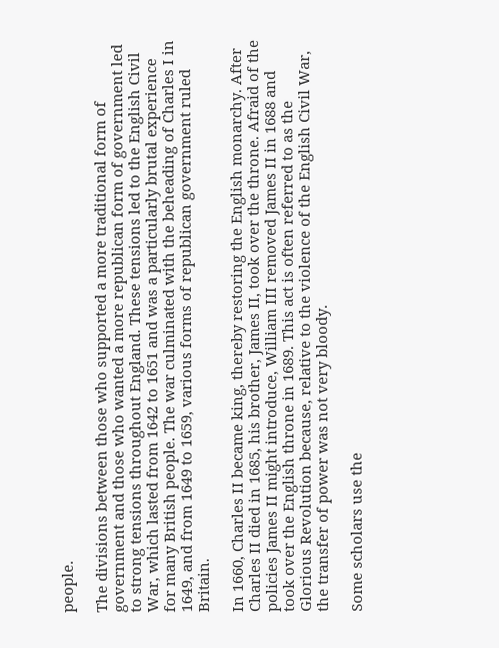people.

The divisions between those who supported a more traditional form of government and those who wanted a more republican form of government led to strong tensions throughout England. These tensions led to the English Civil War, which lasted from 1642 to 1651 and was a particularly brutal experience for many British people. The war culminated with the beheading of Charles I in 1649, and from 1649 to 1659, various forms of republican government ruled Britain.

In 1660, Charles II became king, thereby restoring the English monarchy. After Charles II died in 1685, his brother, James II, took over the throne. Afraid of the policies James II might introduce, William III removed James II in 1688 and took over the English throne in 1689. This act is often referred to as the Glorious Revolution because, relative to the violence of the English Civil War, the transfer of power was not very bloody.

Some scholars use the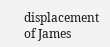displacement of James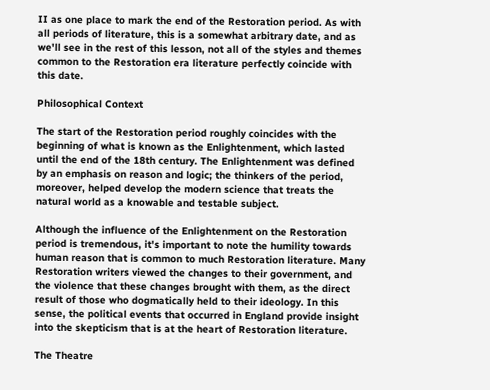II as one place to mark the end of the Restoration period. As with all periods of literature, this is a somewhat arbitrary date, and as we'll see in the rest of this lesson, not all of the styles and themes common to the Restoration era literature perfectly coincide with this date.

Philosophical Context

The start of the Restoration period roughly coincides with the beginning of what is known as the Enlightenment, which lasted until the end of the 18th century. The Enlightenment was defined by an emphasis on reason and logic; the thinkers of the period, moreover, helped develop the modern science that treats the natural world as a knowable and testable subject.

Although the influence of the Enlightenment on the Restoration period is tremendous, it's important to note the humility towards human reason that is common to much Restoration literature. Many Restoration writers viewed the changes to their government, and the violence that these changes brought with them, as the direct result of those who dogmatically held to their ideology. In this sense, the political events that occurred in England provide insight into the skepticism that is at the heart of Restoration literature.

The Theatre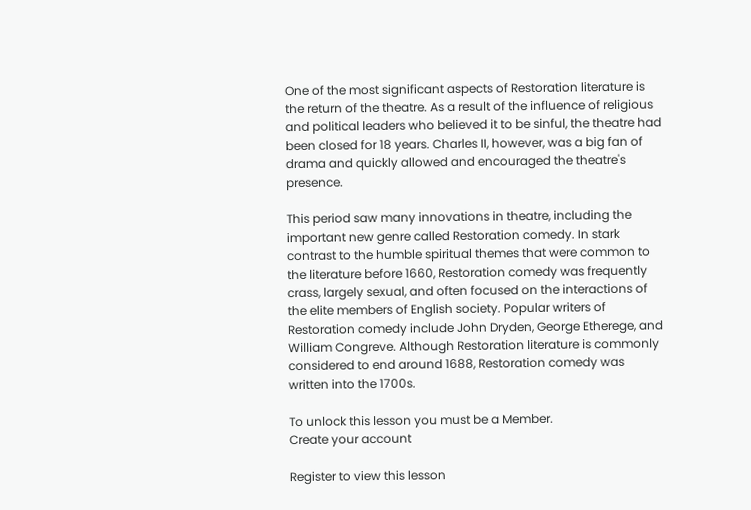One of the most significant aspects of Restoration literature is the return of the theatre. As a result of the influence of religious and political leaders who believed it to be sinful, the theatre had been closed for 18 years. Charles II, however, was a big fan of drama and quickly allowed and encouraged the theatre's presence.

This period saw many innovations in theatre, including the important new genre called Restoration comedy. In stark contrast to the humble spiritual themes that were common to the literature before 1660, Restoration comedy was frequently crass, largely sexual, and often focused on the interactions of the elite members of English society. Popular writers of Restoration comedy include John Dryden, George Etherege, and William Congreve. Although Restoration literature is commonly considered to end around 1688, Restoration comedy was written into the 1700s.

To unlock this lesson you must be a Member.
Create your account

Register to view this lesson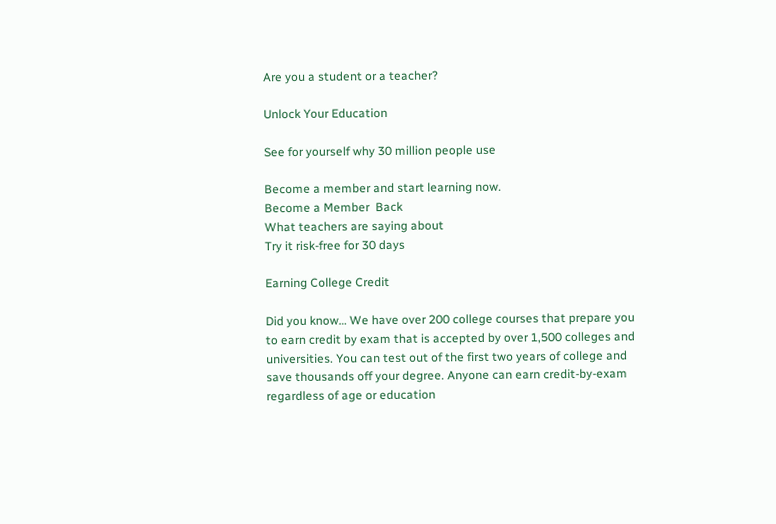Are you a student or a teacher?

Unlock Your Education

See for yourself why 30 million people use

Become a member and start learning now.
Become a Member  Back
What teachers are saying about
Try it risk-free for 30 days

Earning College Credit

Did you know… We have over 200 college courses that prepare you to earn credit by exam that is accepted by over 1,500 colleges and universities. You can test out of the first two years of college and save thousands off your degree. Anyone can earn credit-by-exam regardless of age or education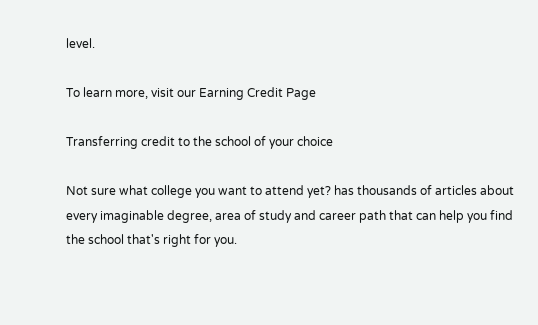level.

To learn more, visit our Earning Credit Page

Transferring credit to the school of your choice

Not sure what college you want to attend yet? has thousands of articles about every imaginable degree, area of study and career path that can help you find the school that's right for you.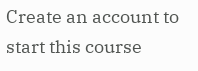Create an account to start this course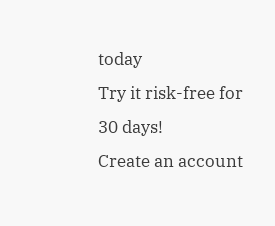today
Try it risk-free for 30 days!
Create an account